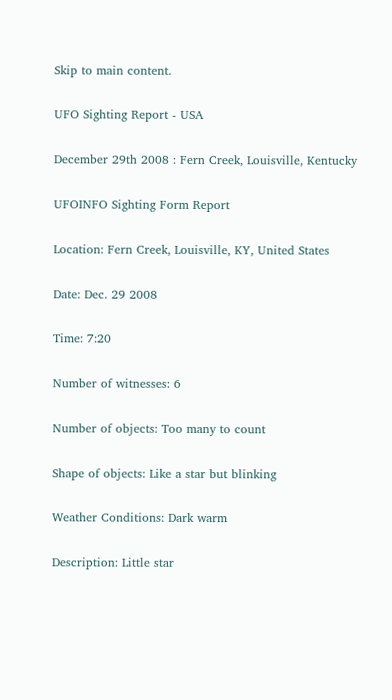Skip to main content.

UFO Sighting Report - USA

December 29th 2008 : Fern Creek, Louisville, Kentucky

UFOINFO Sighting Form Report

Location: Fern Creek, Louisville, KY, United States

Date: Dec. 29 2008

Time: 7:20

Number of witnesses: 6

Number of objects: Too many to count

Shape of objects: Like a star but blinking

Weather Conditions: Dark warm

Description: Little star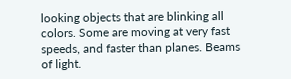looking objects that are blinking all colors. Some are moving at very fast speeds, and faster than planes. Beams of light.